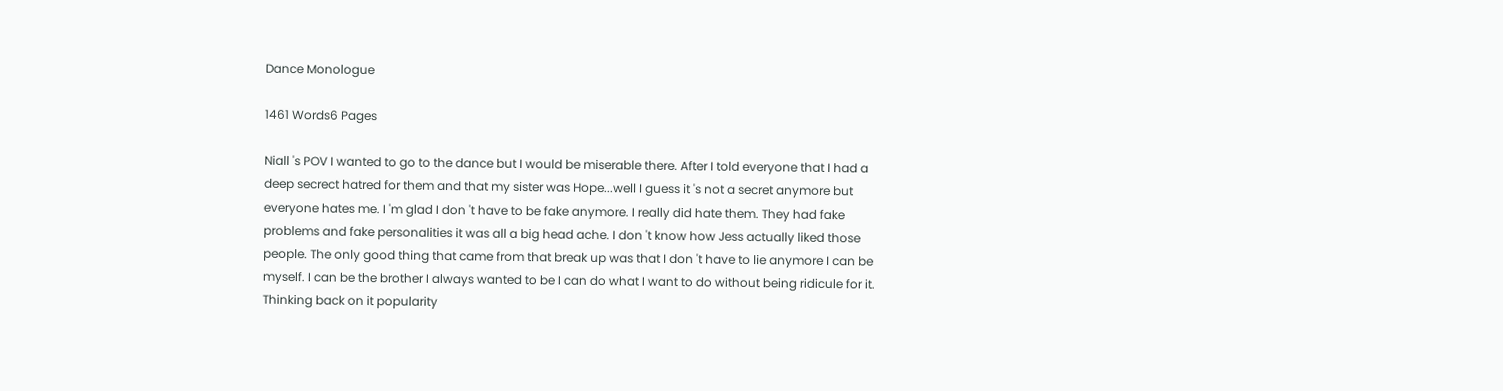Dance Monologue

1461 Words6 Pages

Niall 's POV I wanted to go to the dance but I would be miserable there. After I told everyone that I had a deep secrect hatred for them and that my sister was Hope...well I guess it 's not a secret anymore but everyone hates me. I 'm glad I don 't have to be fake anymore. I really did hate them. They had fake problems and fake personalities it was all a big head ache. I don 't know how Jess actually liked those people. The only good thing that came from that break up was that I don 't have to lie anymore I can be myself. I can be the brother I always wanted to be I can do what I want to do without being ridicule for it. Thinking back on it popularity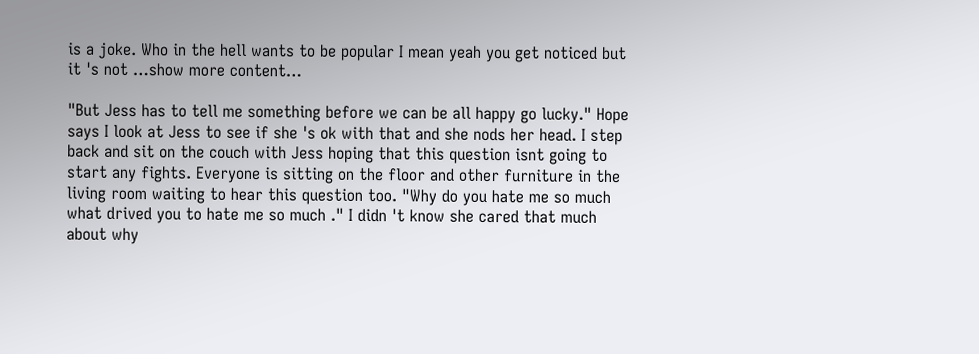is a joke. Who in the hell wants to be popular I mean yeah you get noticed but it 's not …show more content…

"But Jess has to tell me something before we can be all happy go lucky." Hope says I look at Jess to see if she 's ok with that and she nods her head. I step back and sit on the couch with Jess hoping that this question isnt going to start any fights. Everyone is sitting on the floor and other furniture in the living room waiting to hear this question too. "Why do you hate me so much what drived you to hate me so much ." I didn 't know she cared that much about why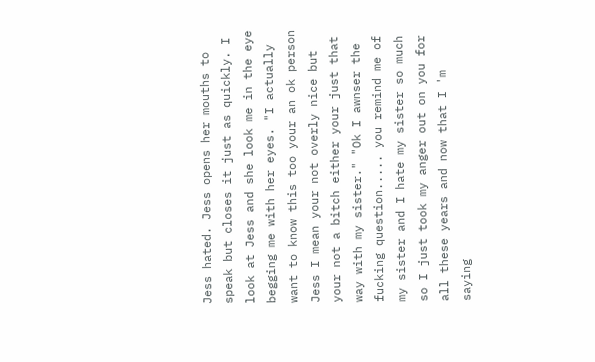Jess hated. Jess opens her mouths to speak but closes it just as quickly. I look at Jess and she look me in the eye begging me with her eyes. "I actually want to know this too your an ok person Jess I mean your not overly nice but your not a bitch either your just that way with my sister." "Ok I awnser the fucking question..... you remind me of my sister and I hate my sister so much so I just took my anger out on you for all these years and now that I 'm saying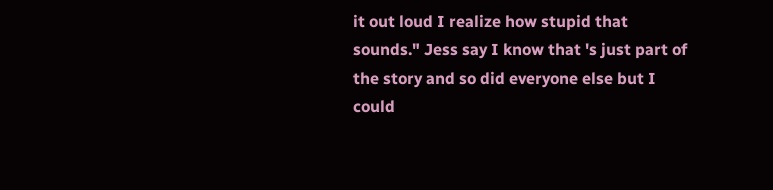it out loud I realize how stupid that sounds." Jess say I know that 's just part of the story and so did everyone else but I could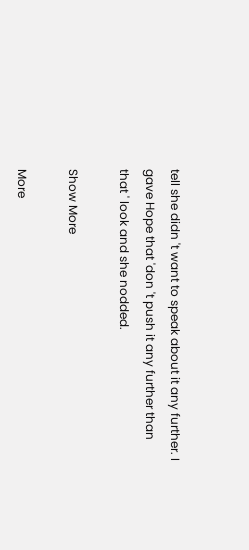tell she didn 't want to speak about it any further. I gave Hope that 'don 't push it any further than that ' look and she nodded.

Show More

More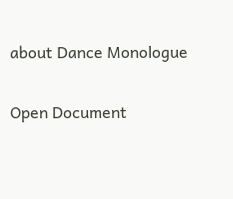about Dance Monologue

Open Document